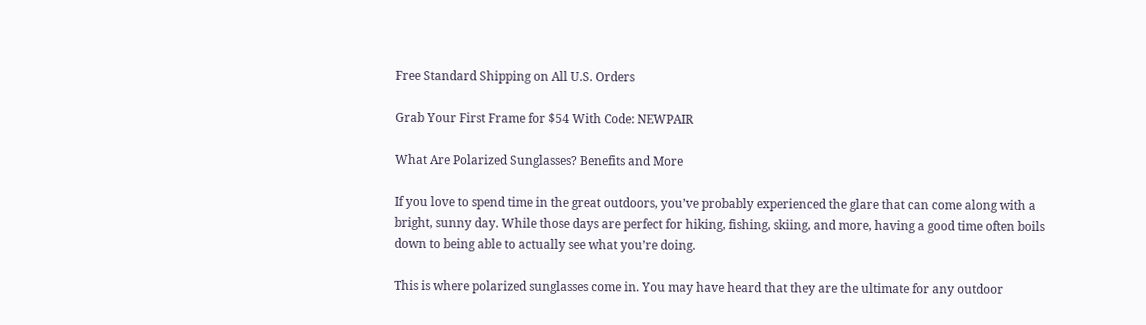Free Standard Shipping on All U.S. Orders

Grab Your First Frame for $54 With Code: NEWPAIR

What Are Polarized Sunglasses? Benefits and More

If you love to spend time in the great outdoors, you’ve probably experienced the glare that can come along with a bright, sunny day. While those days are perfect for hiking, fishing, skiing, and more, having a good time often boils down to being able to actually see what you’re doing.

This is where polarized sunglasses come in. You may have heard that they are the ultimate for any outdoor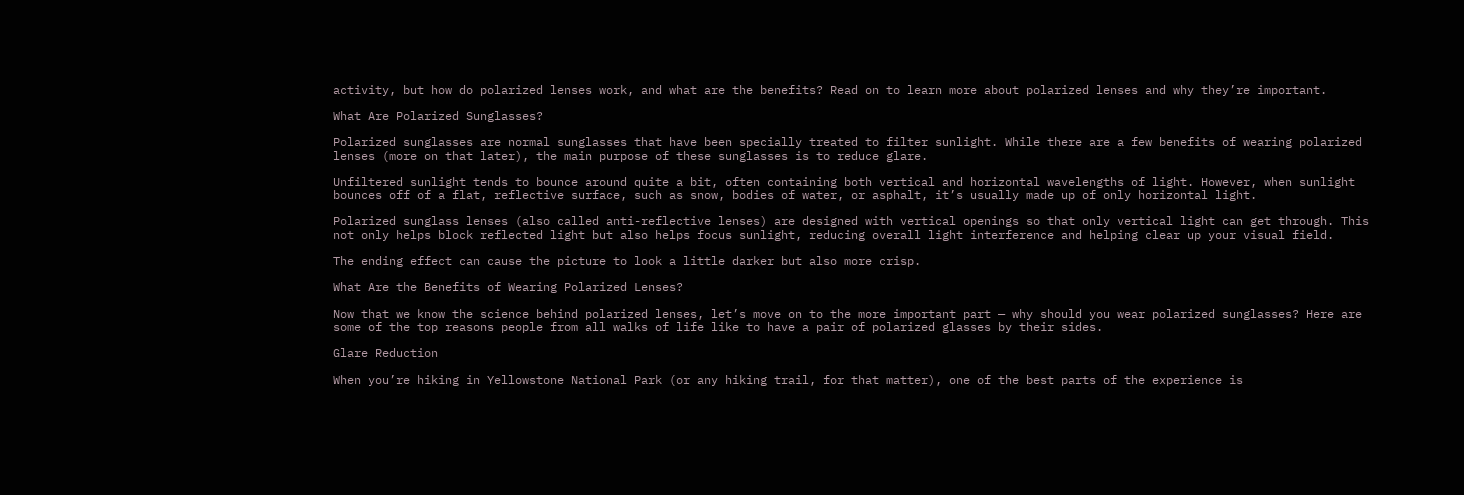activity, but how do polarized lenses work, and what are the benefits? Read on to learn more about polarized lenses and why they’re important.

What Are Polarized Sunglasses?

Polarized sunglasses are normal sunglasses that have been specially treated to filter sunlight. While there are a few benefits of wearing polarized lenses (more on that later), the main purpose of these sunglasses is to reduce glare.

Unfiltered sunlight tends to bounce around quite a bit, often containing both vertical and horizontal wavelengths of light. However, when sunlight bounces off of a flat, reflective surface, such as snow, bodies of water, or asphalt, it’s usually made up of only horizontal light.

Polarized sunglass lenses (also called anti-reflective lenses) are designed with vertical openings so that only vertical light can get through. This not only helps block reflected light but also helps focus sunlight, reducing overall light interference and helping clear up your visual field.

The ending effect can cause the picture to look a little darker but also more crisp.

What Are the Benefits of Wearing Polarized Lenses?

Now that we know the science behind polarized lenses, let’s move on to the more important part — why should you wear polarized sunglasses? Here are some of the top reasons people from all walks of life like to have a pair of polarized glasses by their sides.

Glare Reduction

When you’re hiking in Yellowstone National Park (or any hiking trail, for that matter), one of the best parts of the experience is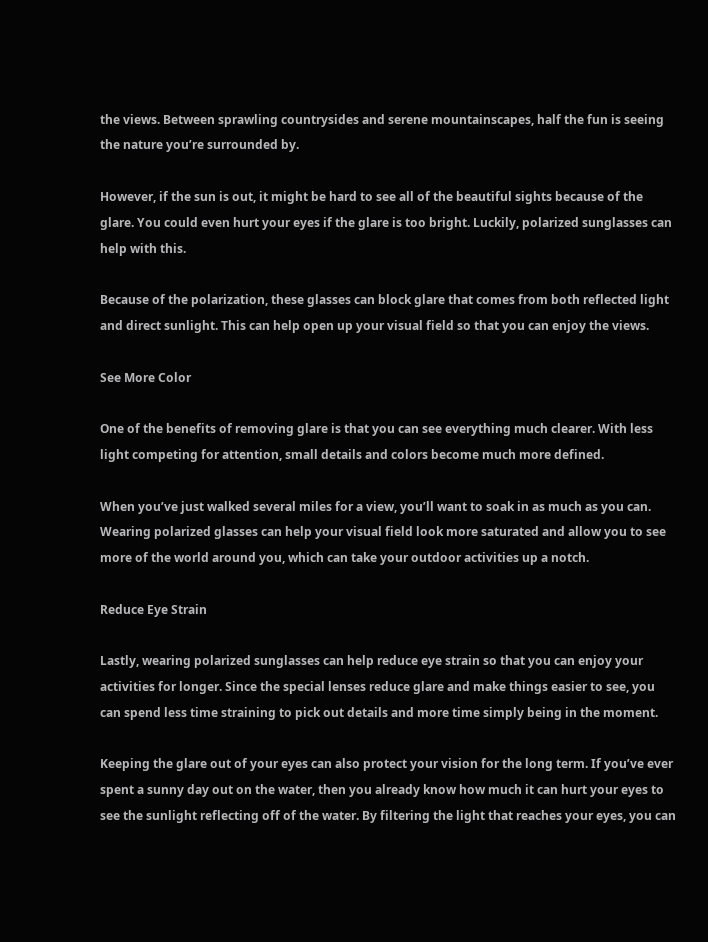the views. Between sprawling countrysides and serene mountainscapes, half the fun is seeing the nature you’re surrounded by.

However, if the sun is out, it might be hard to see all of the beautiful sights because of the glare. You could even hurt your eyes if the glare is too bright. Luckily, polarized sunglasses can help with this.

Because of the polarization, these glasses can block glare that comes from both reflected light and direct sunlight. This can help open up your visual field so that you can enjoy the views.

See More Color

One of the benefits of removing glare is that you can see everything much clearer. With less light competing for attention, small details and colors become much more defined.

When you’ve just walked several miles for a view, you’ll want to soak in as much as you can. Wearing polarized glasses can help your visual field look more saturated and allow you to see more of the world around you, which can take your outdoor activities up a notch.

Reduce Eye Strain

Lastly, wearing polarized sunglasses can help reduce eye strain so that you can enjoy your activities for longer. Since the special lenses reduce glare and make things easier to see, you can spend less time straining to pick out details and more time simply being in the moment.

Keeping the glare out of your eyes can also protect your vision for the long term. If you’ve ever spent a sunny day out on the water, then you already know how much it can hurt your eyes to see the sunlight reflecting off of the water. By filtering the light that reaches your eyes, you can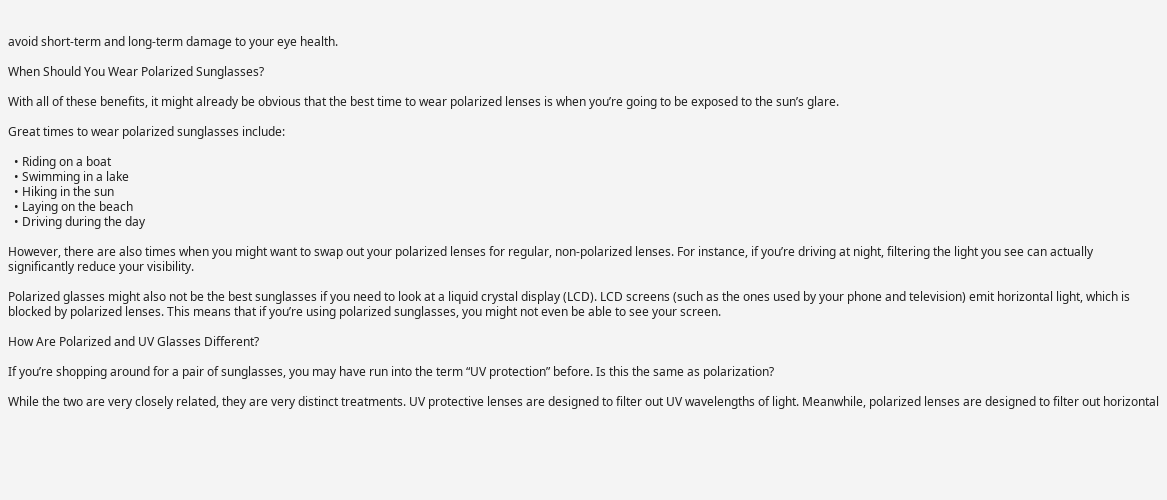avoid short-term and long-term damage to your eye health.

When Should You Wear Polarized Sunglasses?

With all of these benefits, it might already be obvious that the best time to wear polarized lenses is when you’re going to be exposed to the sun’s glare.

Great times to wear polarized sunglasses include:

  • Riding on a boat
  • Swimming in a lake
  • Hiking in the sun
  • Laying on the beach
  • Driving during the day

However, there are also times when you might want to swap out your polarized lenses for regular, non-polarized lenses. For instance, if you’re driving at night, filtering the light you see can actually significantly reduce your visibility.

Polarized glasses might also not be the best sunglasses if you need to look at a liquid crystal display (LCD). LCD screens (such as the ones used by your phone and television) emit horizontal light, which is blocked by polarized lenses. This means that if you’re using polarized sunglasses, you might not even be able to see your screen.

How Are Polarized and UV Glasses Different?

If you’re shopping around for a pair of sunglasses, you may have run into the term “UV protection” before. Is this the same as polarization?

While the two are very closely related, they are very distinct treatments. UV protective lenses are designed to filter out UV wavelengths of light. Meanwhile, polarized lenses are designed to filter out horizontal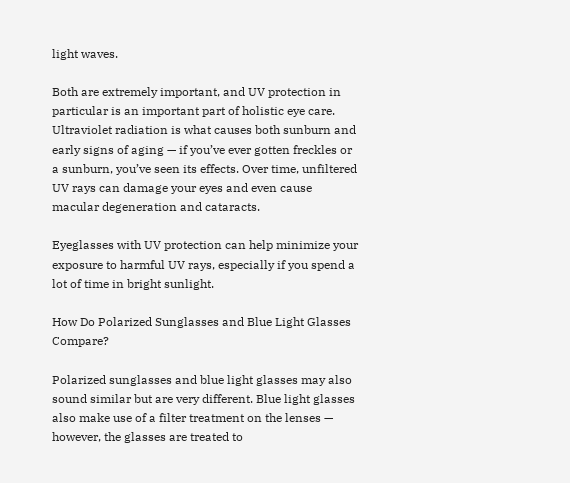light waves.

Both are extremely important, and UV protection in particular is an important part of holistic eye care. Ultraviolet radiation is what causes both sunburn and early signs of aging — if you’ve ever gotten freckles or a sunburn, you’ve seen its effects. Over time, unfiltered UV rays can damage your eyes and even cause macular degeneration and cataracts.

Eyeglasses with UV protection can help minimize your exposure to harmful UV rays, especially if you spend a lot of time in bright sunlight.

How Do Polarized Sunglasses and Blue Light Glasses Compare?

Polarized sunglasses and blue light glasses may also sound similar but are very different. Blue light glasses also make use of a filter treatment on the lenses — however, the glasses are treated to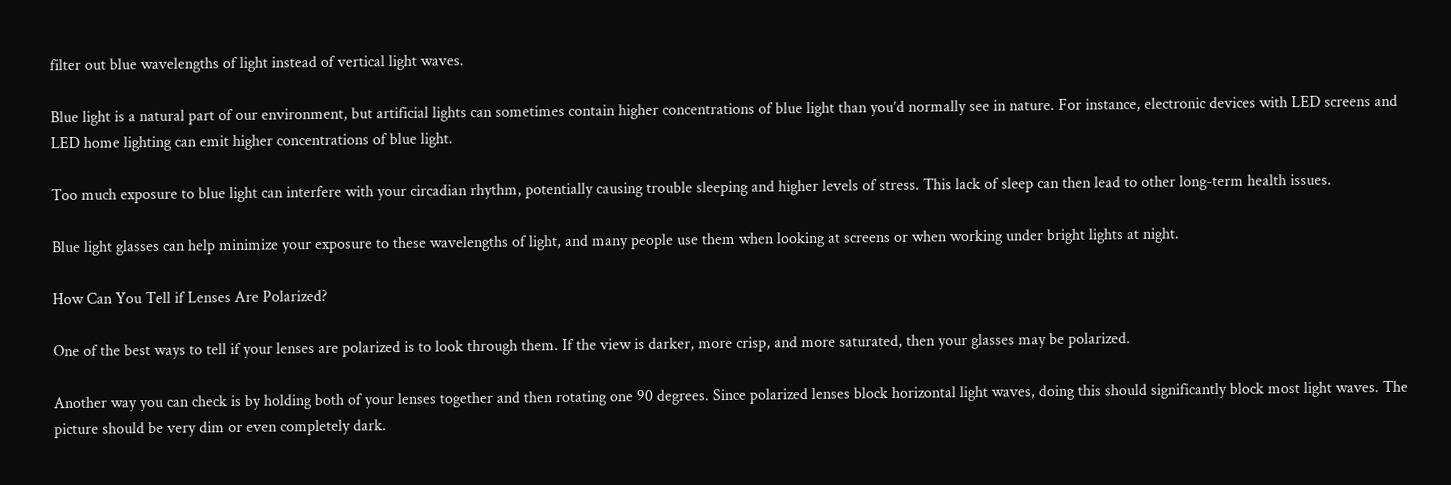filter out blue wavelengths of light instead of vertical light waves.

Blue light is a natural part of our environment, but artificial lights can sometimes contain higher concentrations of blue light than you’d normally see in nature. For instance, electronic devices with LED screens and LED home lighting can emit higher concentrations of blue light.

Too much exposure to blue light can interfere with your circadian rhythm, potentially causing trouble sleeping and higher levels of stress. This lack of sleep can then lead to other long-term health issues.

Blue light glasses can help minimize your exposure to these wavelengths of light, and many people use them when looking at screens or when working under bright lights at night.

How Can You Tell if Lenses Are Polarized?

One of the best ways to tell if your lenses are polarized is to look through them. If the view is darker, more crisp, and more saturated, then your glasses may be polarized.

Another way you can check is by holding both of your lenses together and then rotating one 90 degrees. Since polarized lenses block horizontal light waves, doing this should significantly block most light waves. The picture should be very dim or even completely dark.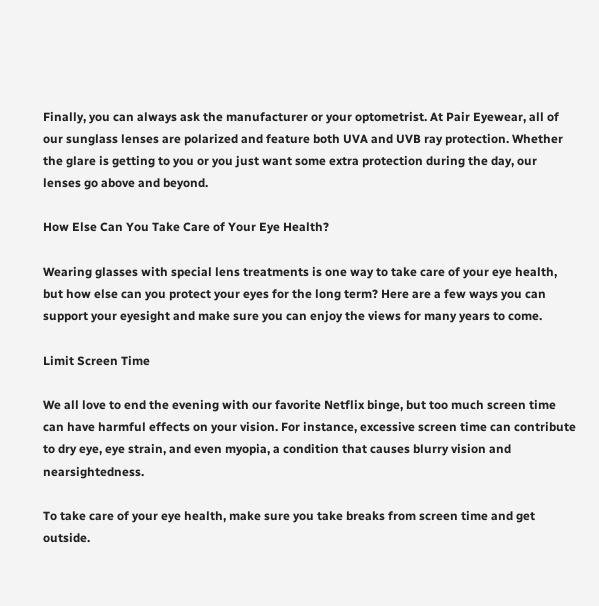Finally, you can always ask the manufacturer or your optometrist. At Pair Eyewear, all of our sunglass lenses are polarized and feature both UVA and UVB ray protection. Whether the glare is getting to you or you just want some extra protection during the day, our lenses go above and beyond.

How Else Can You Take Care of Your Eye Health?

Wearing glasses with special lens treatments is one way to take care of your eye health, but how else can you protect your eyes for the long term? Here are a few ways you can support your eyesight and make sure you can enjoy the views for many years to come.

Limit Screen Time

We all love to end the evening with our favorite Netflix binge, but too much screen time can have harmful effects on your vision. For instance, excessive screen time can contribute to dry eye, eye strain, and even myopia, a condition that causes blurry vision and nearsightedness.

To take care of your eye health, make sure you take breaks from screen time and get outside.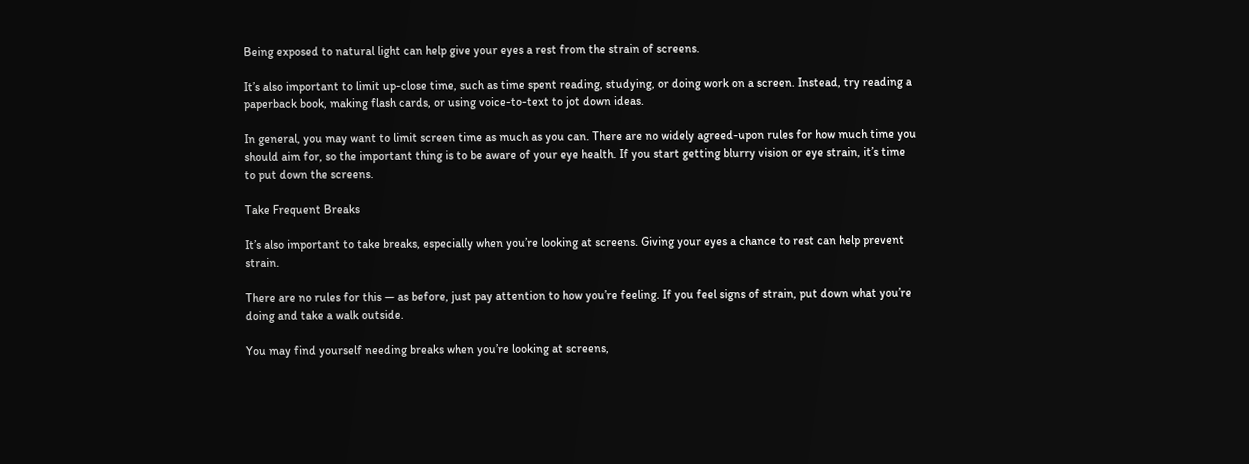Being exposed to natural light can help give your eyes a rest from the strain of screens.

It’s also important to limit up-close time, such as time spent reading, studying, or doing work on a screen. Instead, try reading a paperback book, making flash cards, or using voice-to-text to jot down ideas.

In general, you may want to limit screen time as much as you can. There are no widely agreed-upon rules for how much time you should aim for, so the important thing is to be aware of your eye health. If you start getting blurry vision or eye strain, it’s time to put down the screens.

Take Frequent Breaks

It’s also important to take breaks, especially when you’re looking at screens. Giving your eyes a chance to rest can help prevent strain.

There are no rules for this — as before, just pay attention to how you’re feeling. If you feel signs of strain, put down what you’re doing and take a walk outside.

You may find yourself needing breaks when you’re looking at screens,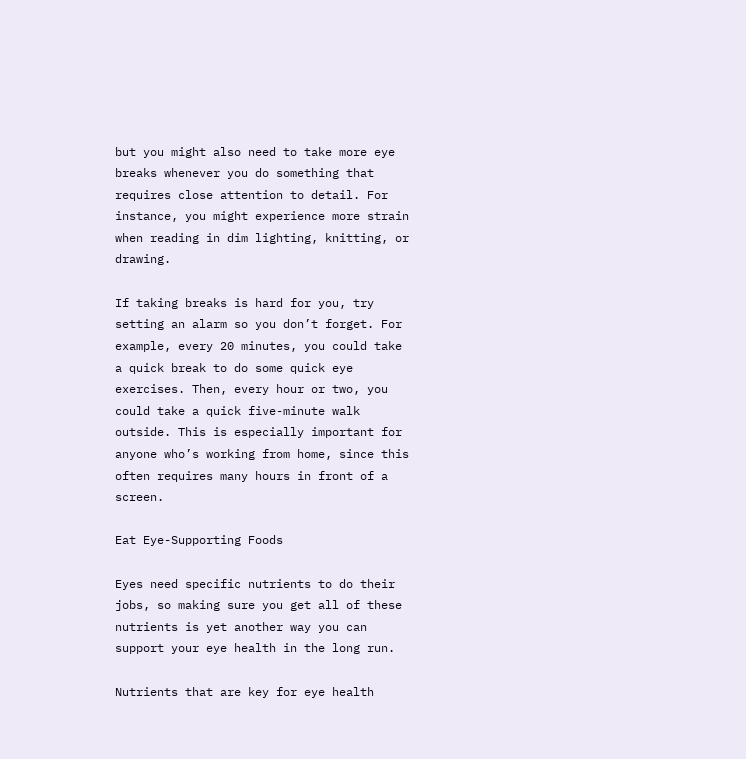but you might also need to take more eye breaks whenever you do something that requires close attention to detail. For instance, you might experience more strain when reading in dim lighting, knitting, or drawing.

If taking breaks is hard for you, try setting an alarm so you don’t forget. For example, every 20 minutes, you could take a quick break to do some quick eye exercises. Then, every hour or two, you could take a quick five-minute walk outside. This is especially important for anyone who’s working from home, since this often requires many hours in front of a screen.

Eat Eye-Supporting Foods

Eyes need specific nutrients to do their jobs, so making sure you get all of these nutrients is yet another way you can support your eye health in the long run.

Nutrients that are key for eye health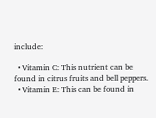include:

  • Vitamin C: This nutrient can be found in citrus fruits and bell peppers.
  • Vitamin E: This can be found in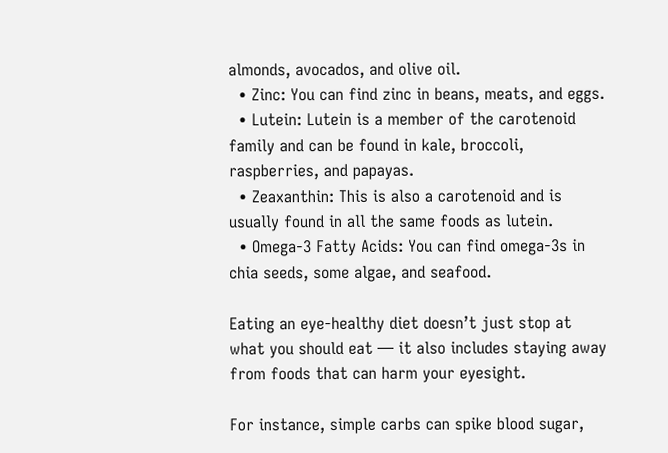almonds, avocados, and olive oil.
  • Zinc: You can find zinc in beans, meats, and eggs.
  • Lutein: Lutein is a member of the carotenoid family and can be found in kale, broccoli, raspberries, and papayas.
  • Zeaxanthin: This is also a carotenoid and is usually found in all the same foods as lutein.
  • Omega-3 Fatty Acids: You can find omega-3s in chia seeds, some algae, and seafood.

Eating an eye-healthy diet doesn’t just stop at what you should eat — it also includes staying away from foods that can harm your eyesight.

For instance, simple carbs can spike blood sugar,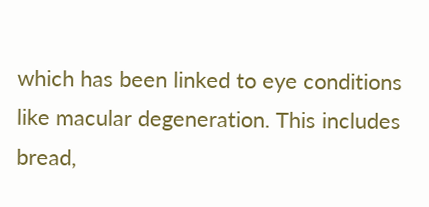which has been linked to eye conditions like macular degeneration. This includes bread,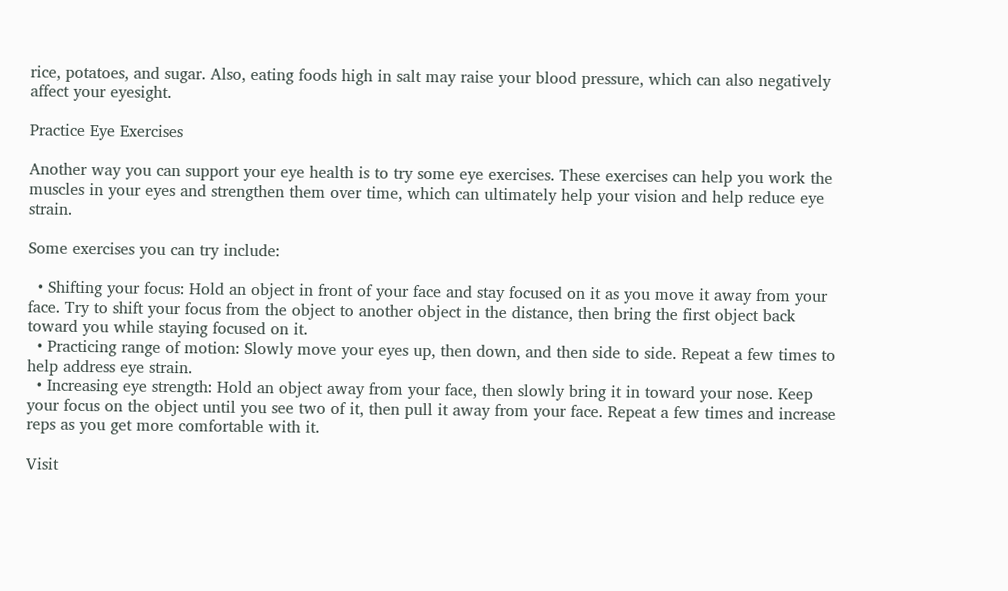rice, potatoes, and sugar. Also, eating foods high in salt may raise your blood pressure, which can also negatively affect your eyesight.

Practice Eye Exercises

Another way you can support your eye health is to try some eye exercises. These exercises can help you work the muscles in your eyes and strengthen them over time, which can ultimately help your vision and help reduce eye strain.

Some exercises you can try include:

  • Shifting your focus: Hold an object in front of your face and stay focused on it as you move it away from your face. Try to shift your focus from the object to another object in the distance, then bring the first object back toward you while staying focused on it.
  • Practicing range of motion: Slowly move your eyes up, then down, and then side to side. Repeat a few times to help address eye strain.
  • Increasing eye strength: Hold an object away from your face, then slowly bring it in toward your nose. Keep your focus on the object until you see two of it, then pull it away from your face. Repeat a few times and increase reps as you get more comfortable with it.

Visit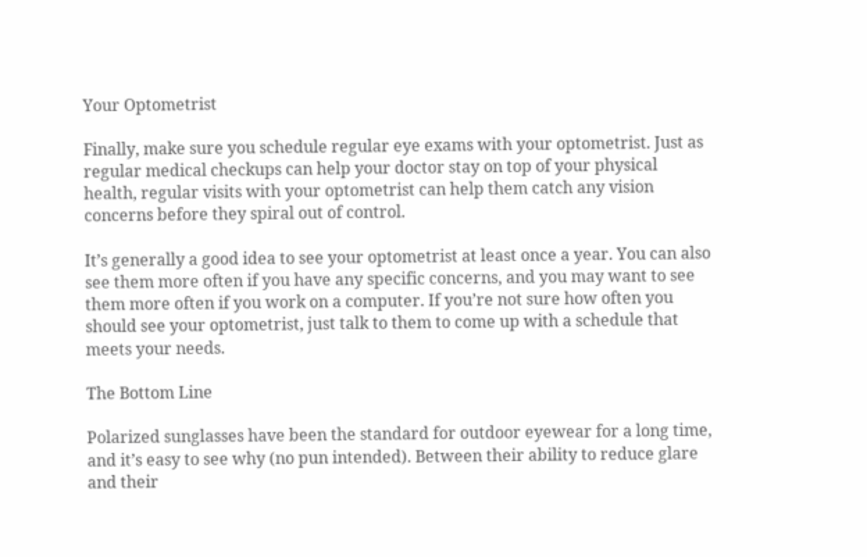Your Optometrist

Finally, make sure you schedule regular eye exams with your optometrist. Just as regular medical checkups can help your doctor stay on top of your physical health, regular visits with your optometrist can help them catch any vision concerns before they spiral out of control.

It’s generally a good idea to see your optometrist at least once a year. You can also see them more often if you have any specific concerns, and you may want to see them more often if you work on a computer. If you’re not sure how often you should see your optometrist, just talk to them to come up with a schedule that meets your needs.

The Bottom Line

Polarized sunglasses have been the standard for outdoor eyewear for a long time, and it’s easy to see why (no pun intended). Between their ability to reduce glare and their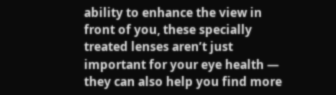ability to enhance the view in front of you, these specially treated lenses aren’t just important for your eye health — they can also help you find more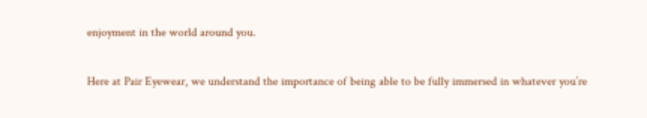enjoyment in the world around you.

Here at Pair Eyewear, we understand the importance of being able to be fully immersed in whatever you’re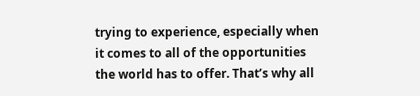trying to experience, especially when it comes to all of the opportunities the world has to offer. That’s why all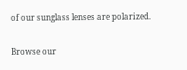of our sunglass lenses are polarized.

Browse our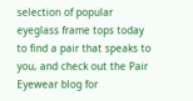selection of popular eyeglass frame tops today to find a pair that speaks to you, and check out the Pair Eyewear blog for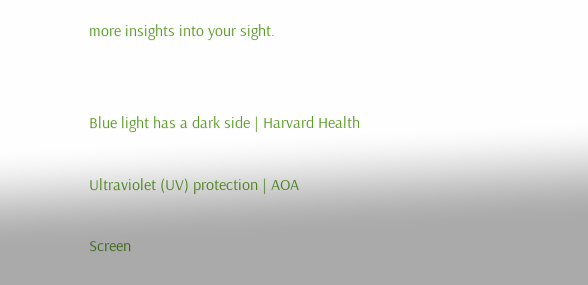more insights into your sight.


Blue light has a dark side | Harvard Health

Ultraviolet (UV) protection | AOA

Screen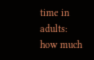time in adults: how much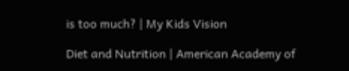is too much? | My Kids Vision

Diet and Nutrition | American Academy of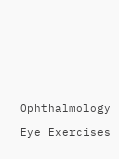Ophthalmology

Eye Exercises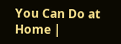You Can Do at Home |